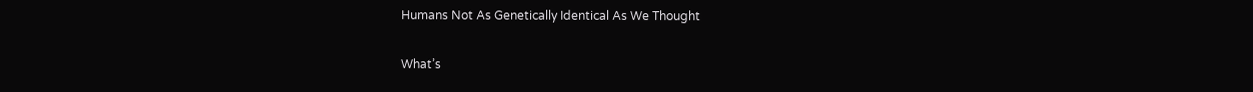Humans Not As Genetically Identical As We Thought

What’s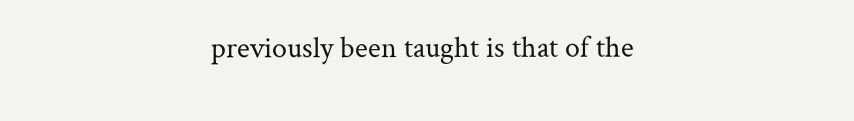previously been taught is that of the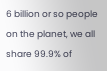6 billion or so people on the planet, we all share 99.9% of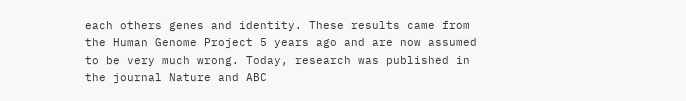each others genes and identity. These results came from the Human Genome Project 5 years ago and are now assumed to be very much wrong. Today, research was published in the journal Nature and ABC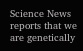Science News reports that we are genetically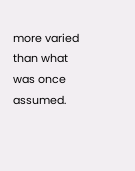more varied than what was once assumed.